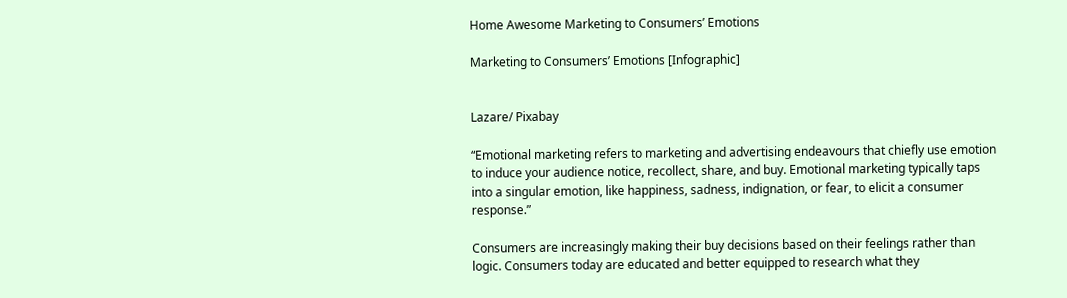Home Awesome Marketing to Consumers’ Emotions

Marketing to Consumers’ Emotions [Infographic]


Lazare/ Pixabay

“Emotional marketing refers to marketing and advertising endeavours that chiefly use emotion to induce your audience notice, recollect, share, and buy. Emotional marketing typically taps into a singular emotion, like happiness, sadness, indignation, or fear, to elicit a consumer response.”

Consumers are increasingly making their buy decisions based on their feelings rather than logic. Consumers today are educated and better equipped to research what they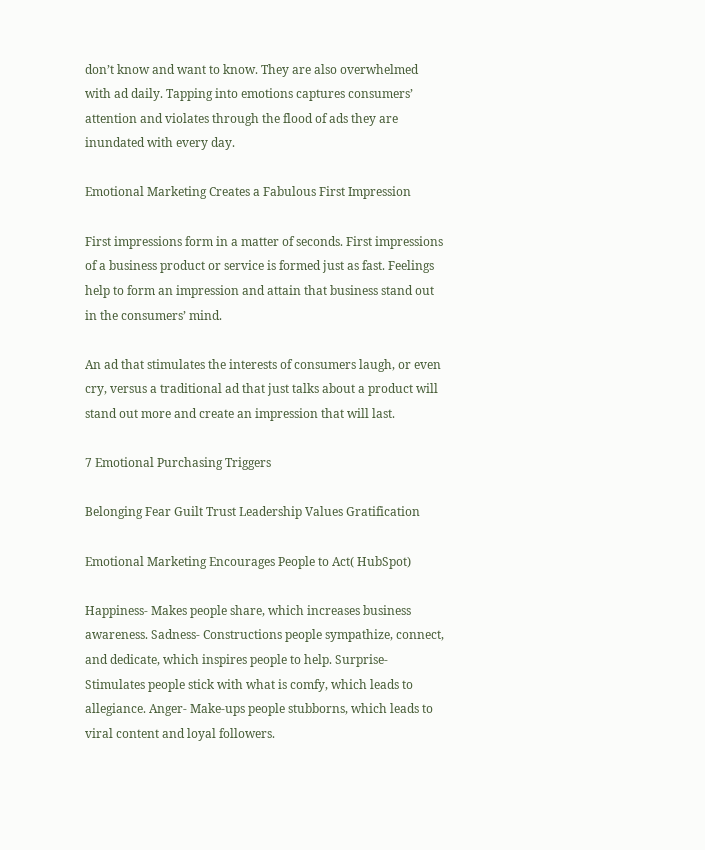don’t know and want to know. They are also overwhelmed with ad daily. Tapping into emotions captures consumers’ attention and violates through the flood of ads they are inundated with every day.

Emotional Marketing Creates a Fabulous First Impression

First impressions form in a matter of seconds. First impressions of a business product or service is formed just as fast. Feelings help to form an impression and attain that business stand out in the consumers’ mind.

An ad that stimulates the interests of consumers laugh, or even cry, versus a traditional ad that just talks about a product will stand out more and create an impression that will last.

7 Emotional Purchasing Triggers

Belonging Fear Guilt Trust Leadership Values Gratification

Emotional Marketing Encourages People to Act( HubSpot)

Happiness- Makes people share, which increases business awareness. Sadness- Constructions people sympathize, connect, and dedicate, which inspires people to help. Surprise- Stimulates people stick with what is comfy, which leads to allegiance. Anger- Make-ups people stubborns, which leads to viral content and loyal followers.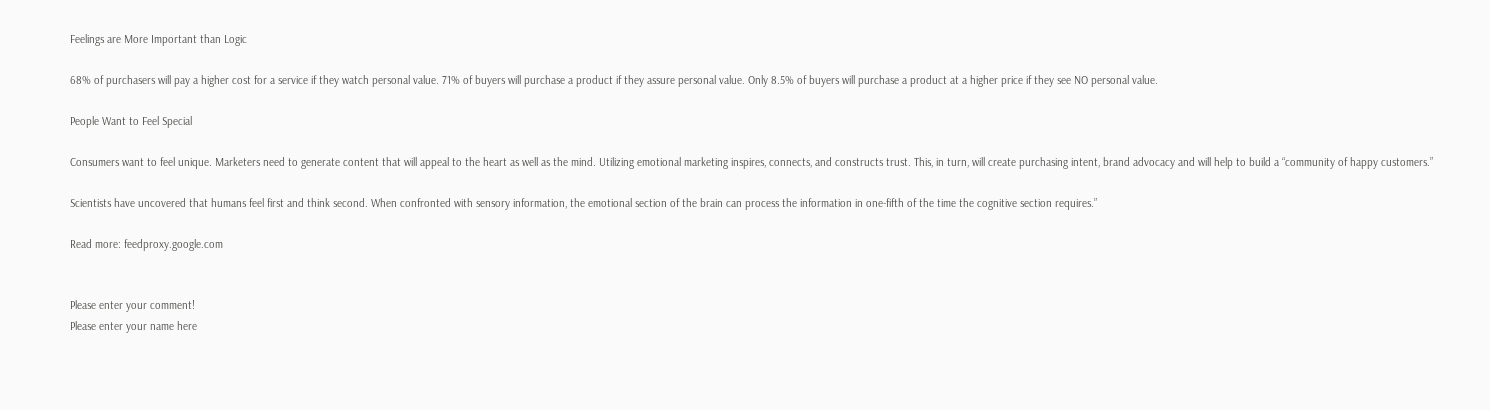Feelings are More Important than Logic

68% of purchasers will pay a higher cost for a service if they watch personal value. 71% of buyers will purchase a product if they assure personal value. Only 8.5% of buyers will purchase a product at a higher price if they see NO personal value.

People Want to Feel Special

Consumers want to feel unique. Marketers need to generate content that will appeal to the heart as well as the mind. Utilizing emotional marketing inspires, connects, and constructs trust. This, in turn, will create purchasing intent, brand advocacy and will help to build a “community of happy customers.”

Scientists have uncovered that humans feel first and think second. When confronted with sensory information, the emotional section of the brain can process the information in one-fifth of the time the cognitive section requires.”

Read more: feedproxy.google.com


Please enter your comment!
Please enter your name here